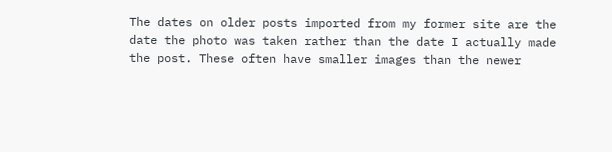The dates on older posts imported from my former site are the date the photo was taken rather than the date I actually made the post. These often have smaller images than the newer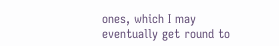ones, which I may eventually get round to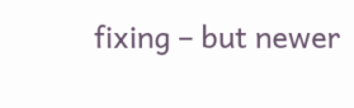fixing – but newer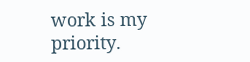work is my priority.